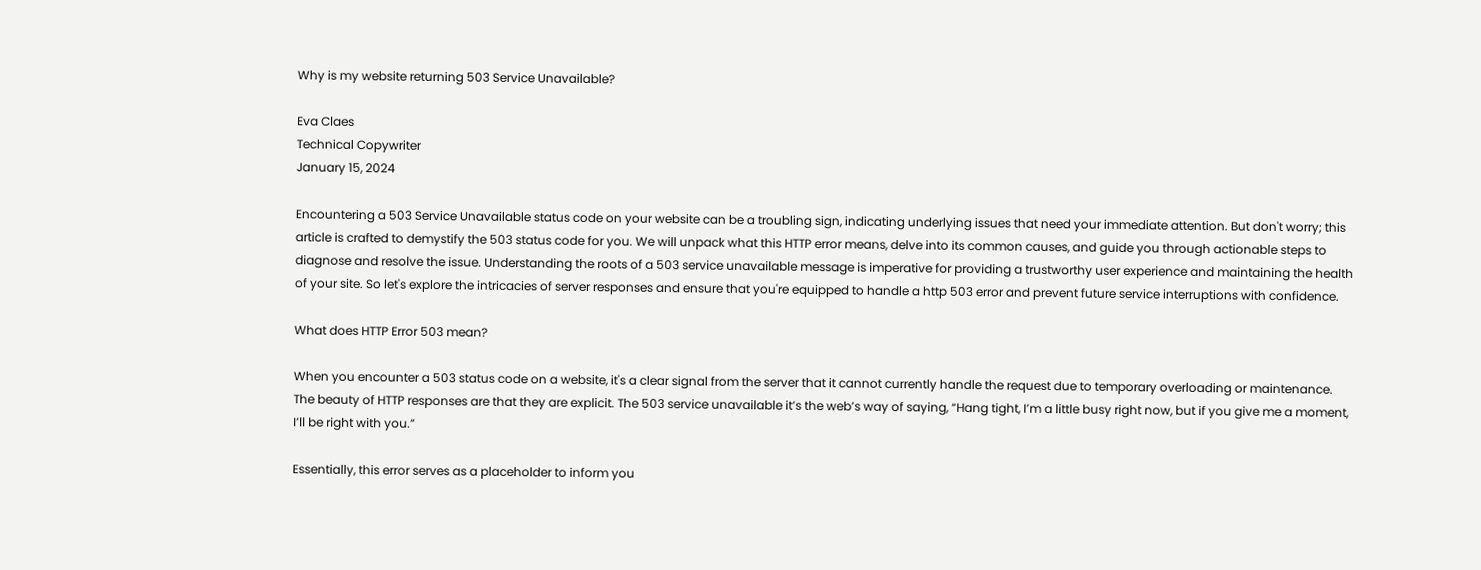Why is my website returning 503 Service Unavailable?

Eva Claes
Technical Copywriter
January 15, 2024

Encountering a 503 Service Unavailable status code on your website can be a troubling sign, indicating underlying issues that need your immediate attention. But don't worry; this article is crafted to demystify the 503 status code for you. We will unpack what this HTTP error means, delve into its common causes, and guide you through actionable steps to diagnose and resolve the issue. Understanding the roots of a 503 service unavailable message is imperative for providing a trustworthy user experience and maintaining the health of your site. So let's explore the intricacies of server responses and ensure that you're equipped to handle a http 503 error and prevent future service interruptions with confidence.

What does HTTP Error 503 mean?

When you encounter a 503 status code on a website, it's a clear signal from the server that it cannot currently handle the request due to temporary overloading or maintenance. The beauty of HTTP responses are that they are explicit. The 503 service unavailable it’s the web’s way of saying, “Hang tight, I’m a little busy right now, but if you give me a moment, I’ll be right with you.”

Essentially, this error serves as a placeholder to inform you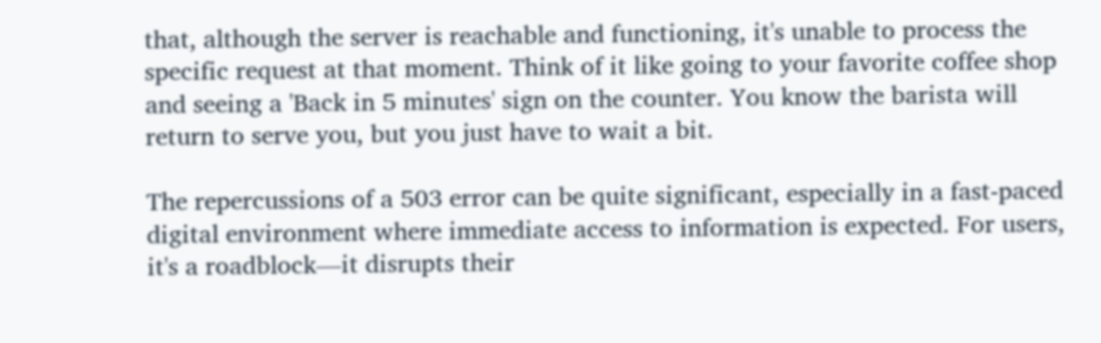that, although the server is reachable and functioning, it's unable to process the specific request at that moment. Think of it like going to your favorite coffee shop and seeing a 'Back in 5 minutes' sign on the counter. You know the barista will return to serve you, but you just have to wait a bit.

The repercussions of a 503 error can be quite significant, especially in a fast-paced digital environment where immediate access to information is expected. For users, it's a roadblock—it disrupts their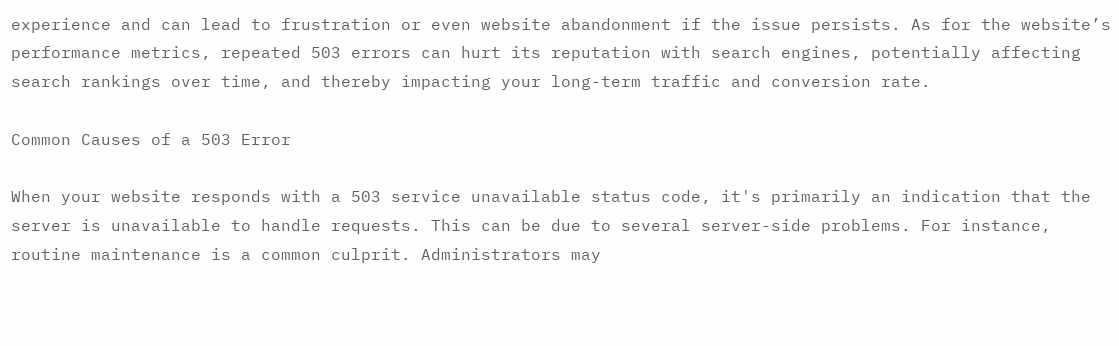experience and can lead to frustration or even website abandonment if the issue persists. As for the website’s performance metrics, repeated 503 errors can hurt its reputation with search engines, potentially affecting search rankings over time, and thereby impacting your long-term traffic and conversion rate.

Common Causes of a 503 Error

When your website responds with a 503 service unavailable status code, it's primarily an indication that the server is unavailable to handle requests. This can be due to several server-side problems. For instance, routine maintenance is a common culprit. Administrators may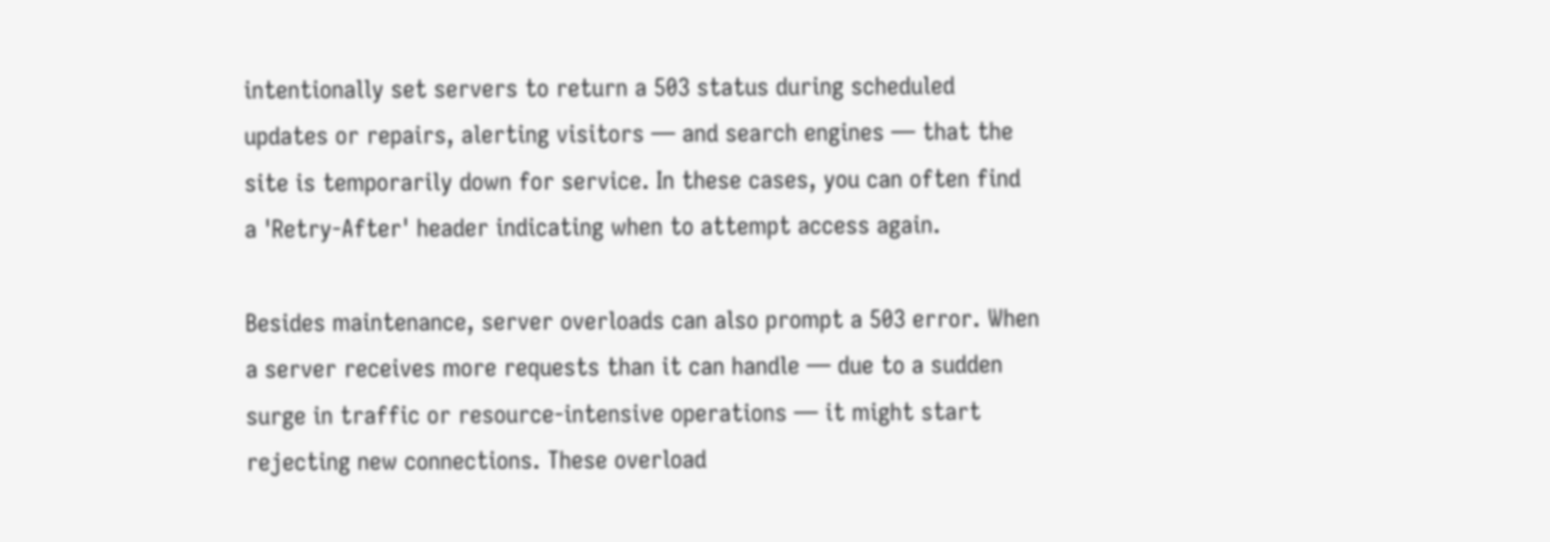intentionally set servers to return a 503 status during scheduled updates or repairs, alerting visitors — and search engines — that the site is temporarily down for service. In these cases, you can often find a 'Retry-After' header indicating when to attempt access again.

Besides maintenance, server overloads can also prompt a 503 error. When a server receives more requests than it can handle — due to a sudden surge in traffic or resource-intensive operations — it might start rejecting new connections. These overload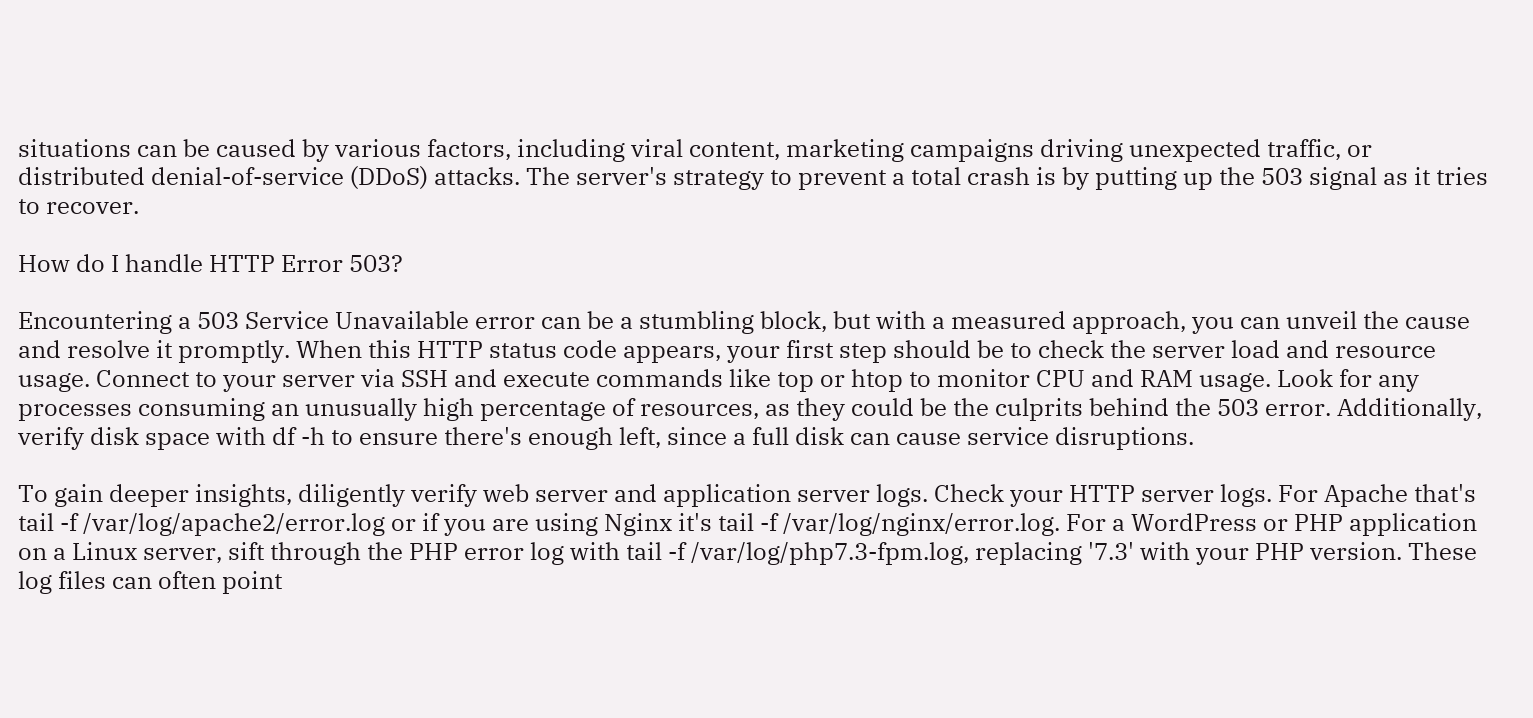situations can be caused by various factors, including viral content, marketing campaigns driving unexpected traffic, or distributed denial-of-service (DDoS) attacks. The server's strategy to prevent a total crash is by putting up the 503 signal as it tries to recover.

How do I handle HTTP Error 503?

Encountering a 503 Service Unavailable error can be a stumbling block, but with a measured approach, you can unveil the cause and resolve it promptly. When this HTTP status code appears, your first step should be to check the server load and resource usage. Connect to your server via SSH and execute commands like top or htop to monitor CPU and RAM usage. Look for any processes consuming an unusually high percentage of resources, as they could be the culprits behind the 503 error. Additionally, verify disk space with df -h to ensure there's enough left, since a full disk can cause service disruptions.

To gain deeper insights, diligently verify web server and application server logs. Check your HTTP server logs. For Apache that's tail -f /var/log/apache2/error.log or if you are using Nginx it's tail -f /var/log/nginx/error.log. For a WordPress or PHP application on a Linux server, sift through the PHP error log with tail -f /var/log/php7.3-fpm.log, replacing '7.3' with your PHP version. These log files can often point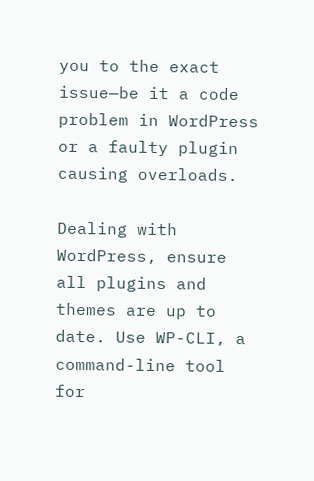you to the exact issue—be it a code problem in WordPress or a faulty plugin causing overloads.

Dealing with WordPress, ensure all plugins and themes are up to date. Use WP-CLI, a command-line tool for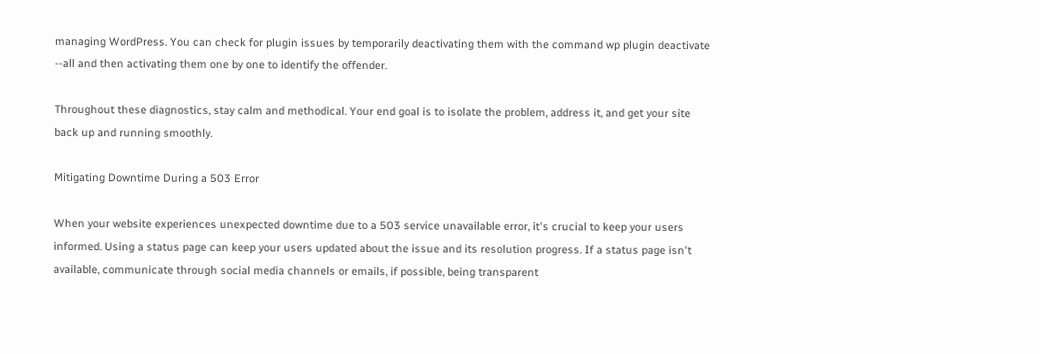managing WordPress. You can check for plugin issues by temporarily deactivating them with the command wp plugin deactivate --all and then activating them one by one to identify the offender.

Throughout these diagnostics, stay calm and methodical. Your end goal is to isolate the problem, address it, and get your site back up and running smoothly.

Mitigating Downtime During a 503 Error

When your website experiences unexpected downtime due to a 503 service unavailable error, it's crucial to keep your users informed. Using a status page can keep your users updated about the issue and its resolution progress. If a status page isn't available, communicate through social media channels or emails, if possible, being transparent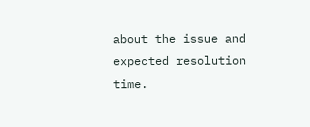about the issue and expected resolution time.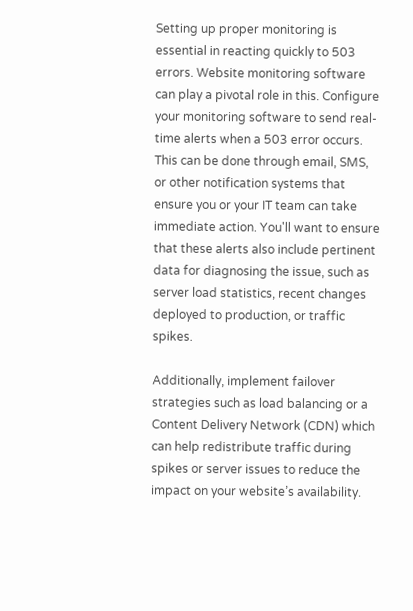Setting up proper monitoring is essential in reacting quickly to 503 errors. Website monitoring software can play a pivotal role in this. Configure your monitoring software to send real-time alerts when a 503 error occurs. This can be done through email, SMS, or other notification systems that ensure you or your IT team can take immediate action. You'll want to ensure that these alerts also include pertinent data for diagnosing the issue, such as server load statistics, recent changes deployed to production, or traffic spikes.

Additionally, implement failover strategies such as load balancing or a Content Delivery Network (CDN) which can help redistribute traffic during spikes or server issues to reduce the impact on your website’s availability.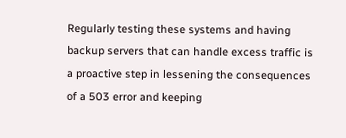Regularly testing these systems and having backup servers that can handle excess traffic is a proactive step in lessening the consequences of a 503 error and keeping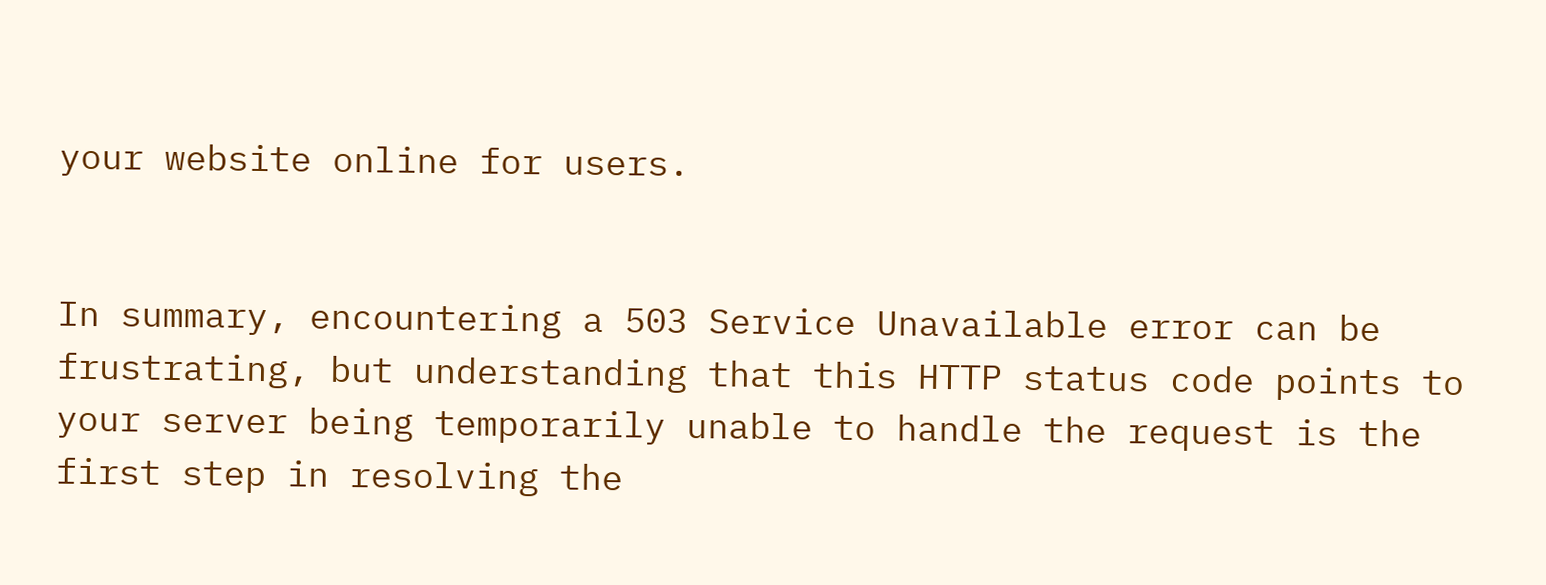your website online for users.


In summary, encountering a 503 Service Unavailable error can be frustrating, but understanding that this HTTP status code points to your server being temporarily unable to handle the request is the first step in resolving the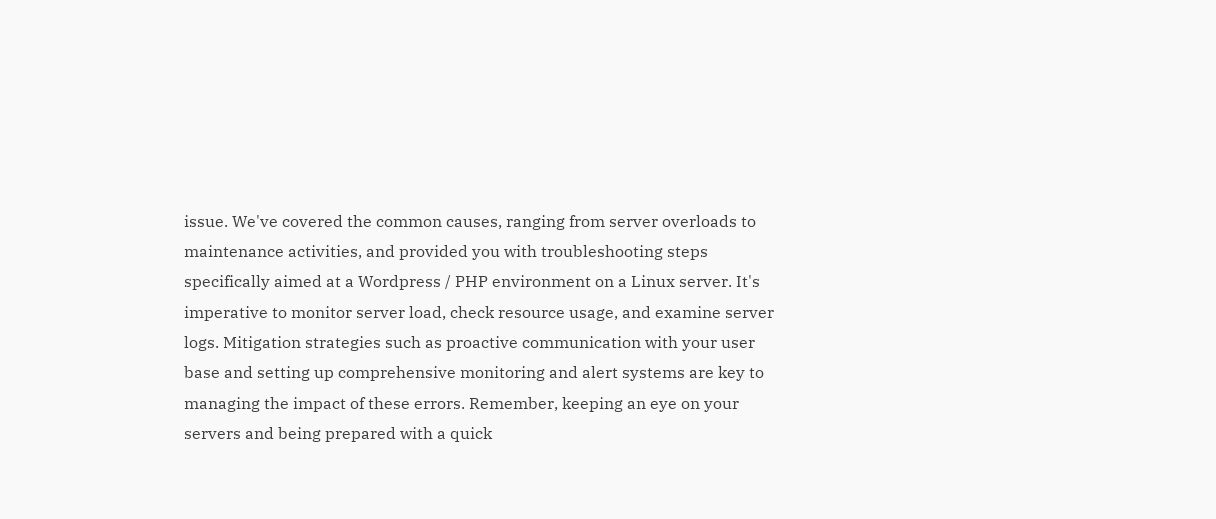issue. We've covered the common causes, ranging from server overloads to maintenance activities, and provided you with troubleshooting steps specifically aimed at a Wordpress / PHP environment on a Linux server. It's imperative to monitor server load, check resource usage, and examine server logs. Mitigation strategies such as proactive communication with your user base and setting up comprehensive monitoring and alert systems are key to managing the impact of these errors. Remember, keeping an eye on your servers and being prepared with a quick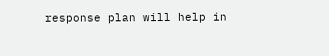response plan will help in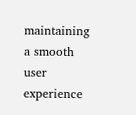maintaining a smooth user experience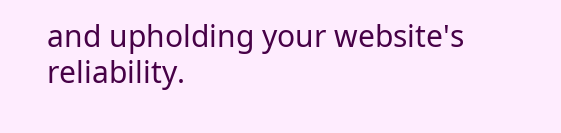and upholding your website's reliability.